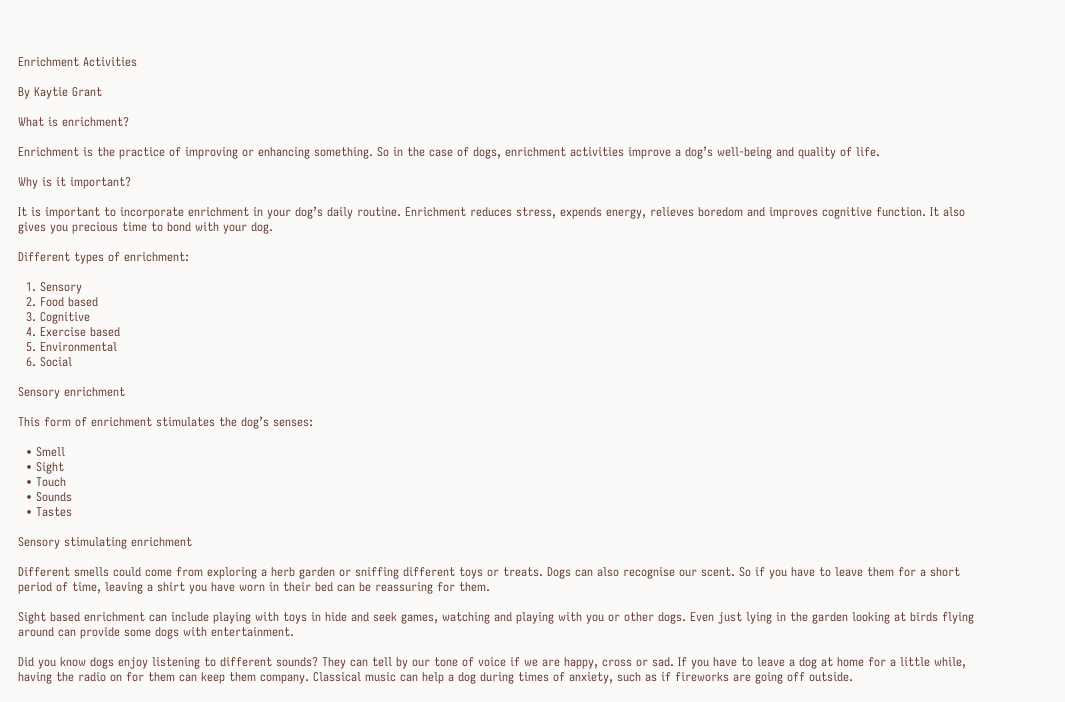Enrichment Activities

By Kaytie Grant

What is enrichment?

Enrichment is the practice of improving or enhancing something. So in the case of dogs, enrichment activities improve a dog’s well-being and quality of life.

Why is it important?

It is important to incorporate enrichment in your dog’s daily routine. Enrichment reduces stress, expends energy, relieves boredom and improves cognitive function. It also gives you precious time to bond with your dog.

Different types of enrichment:

  1. Sensory
  2. Food based
  3. Cognitive
  4. Exercise based
  5. Environmental
  6. Social

Sensory enrichment

This form of enrichment stimulates the dog’s senses:

  • Smell
  • Sight
  • Touch
  • Sounds
  • Tastes

Sensory stimulating enrichment

Different smells could come from exploring a herb garden or sniffing different toys or treats. Dogs can also recognise our scent. So if you have to leave them for a short period of time, leaving a shirt you have worn in their bed can be reassuring for them.

Sight based enrichment can include playing with toys in hide and seek games, watching and playing with you or other dogs. Even just lying in the garden looking at birds flying around can provide some dogs with entertainment.

Did you know dogs enjoy listening to different sounds? They can tell by our tone of voice if we are happy, cross or sad. If you have to leave a dog at home for a little while, having the radio on for them can keep them company. Classical music can help a dog during times of anxiety, such as if fireworks are going off outside.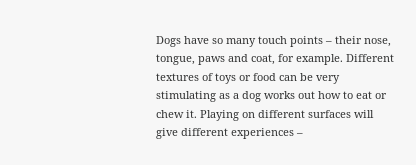Dogs have so many touch points – their nose, tongue, paws and coat, for example. Different textures of toys or food can be very stimulating as a dog works out how to eat or chew it. Playing on different surfaces will give different experiences –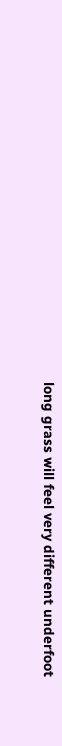long grass will feel very different underfoot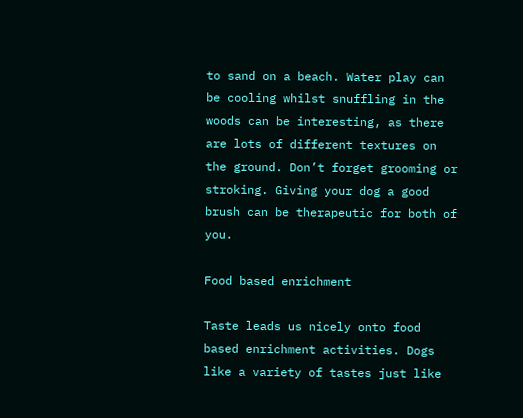to sand on a beach. Water play can be cooling whilst snuffling in the woods can be interesting, as there are lots of different textures on the ground. Don’t forget grooming or stroking. Giving your dog a good brush can be therapeutic for both of you.

Food based enrichment

Taste leads us nicely onto food based enrichment activities. Dogs like a variety of tastes just like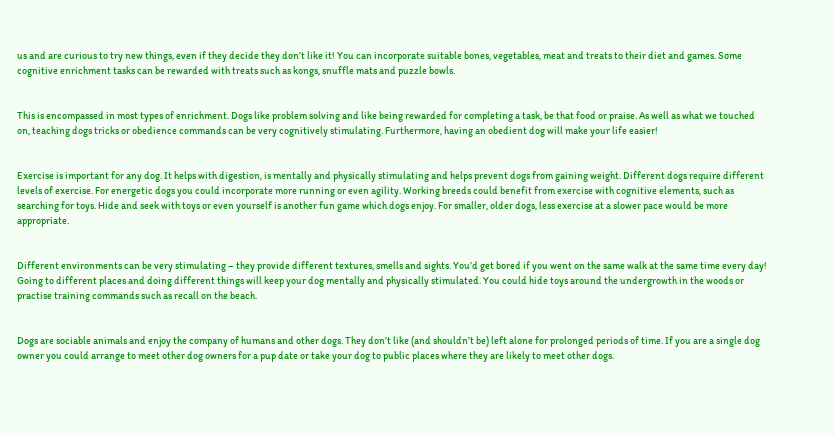us and are curious to try new things, even if they decide they don’t like it! You can incorporate suitable bones, vegetables, meat and treats to their diet and games. Some cognitive enrichment tasks can be rewarded with treats such as kongs, snuffle mats and puzzle bowls.


This is encompassed in most types of enrichment. Dogs like problem solving and like being rewarded for completing a task, be that food or praise. As well as what we touched on, teaching dogs tricks or obedience commands can be very cognitively stimulating. Furthermore, having an obedient dog will make your life easier!


Exercise is important for any dog. It helps with digestion, is mentally and physically stimulating and helps prevent dogs from gaining weight. Different dogs require different levels of exercise. For energetic dogs you could incorporate more running or even agility. Working breeds could benefit from exercise with cognitive elements, such as searching for toys. Hide and seek with toys or even yourself is another fun game which dogs enjoy. For smaller, older dogs, less exercise at a slower pace would be more appropriate.


Different environments can be very stimulating – they provide different textures, smells and sights. You’d get bored if you went on the same walk at the same time every day! Going to different places and doing different things will keep your dog mentally and physically stimulated. You could hide toys around the undergrowth in the woods or practise training commands such as recall on the beach.


Dogs are sociable animals and enjoy the company of humans and other dogs. They don’t like (and shouldn’t be) left alone for prolonged periods of time. If you are a single dog owner you could arrange to meet other dog owners for a pup date or take your dog to public places where they are likely to meet other dogs.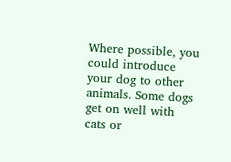Where possible, you could introduce your dog to other animals. Some dogs get on well with cats or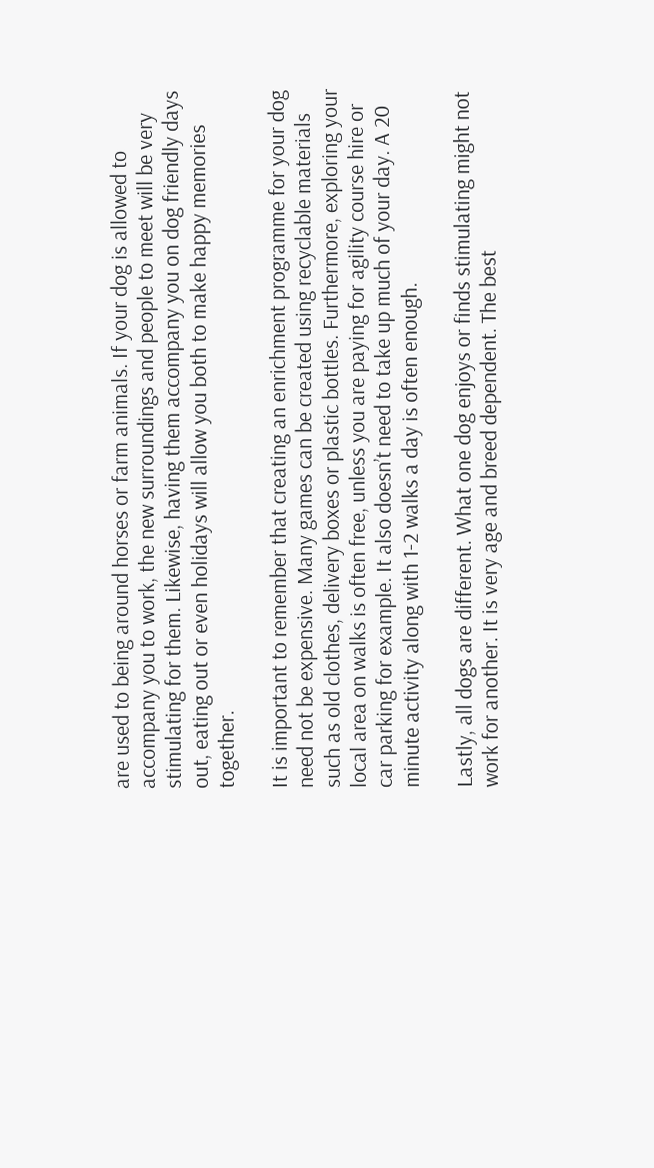are used to being around horses or farm animals. If your dog is allowed to accompany you to work, the new surroundings and people to meet will be very stimulating for them. Likewise, having them accompany you on dog friendly days out, eating out or even holidays will allow you both to make happy memories together.

It is important to remember that creating an enrichment programme for your dog need not be expensive. Many games can be created using recyclable materials such as old clothes, delivery boxes or plastic bottles. Furthermore, exploring your local area on walks is often free, unless you are paying for agility course hire or car parking for example. It also doesn’t need to take up much of your day. A 20 minute activity along with 1-2 walks a day is often enough.

Lastly, all dogs are different. What one dog enjoys or finds stimulating might not work for another. It is very age and breed dependent. The best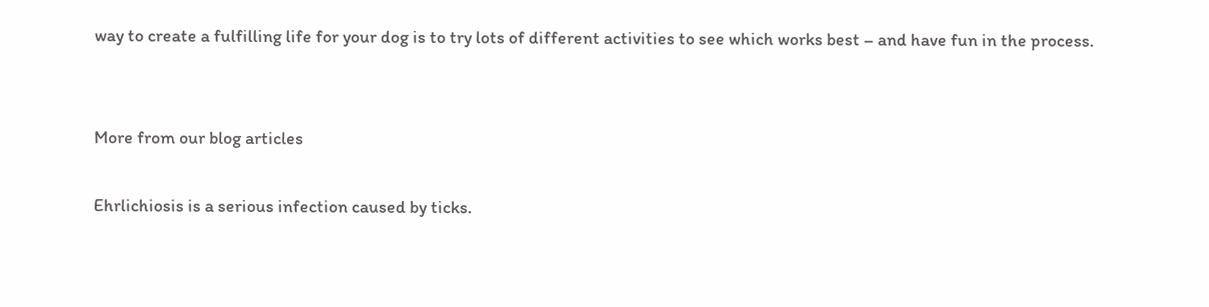way to create a fulfilling life for your dog is to try lots of different activities to see which works best – and have fun in the process.


More from our blog articles

Ehrlichiosis is a serious infection caused by ticks.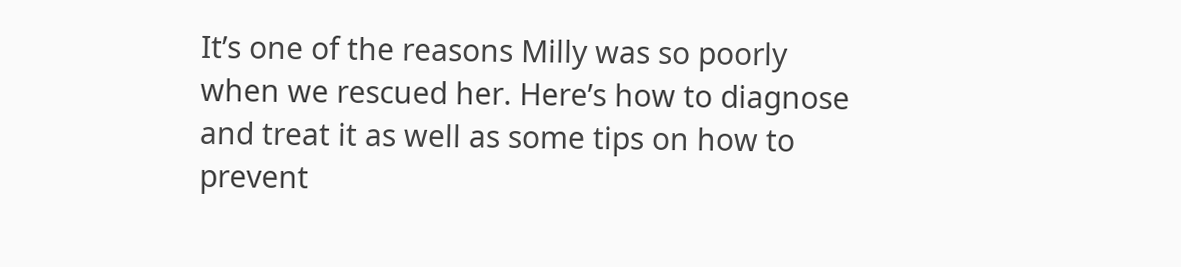It’s one of the reasons Milly was so poorly when we rescued her. Here’s how to diagnose and treat it as well as some tips on how to prevent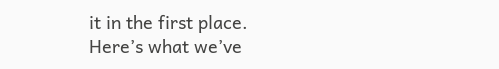it in the first place.
Here’s what we’ve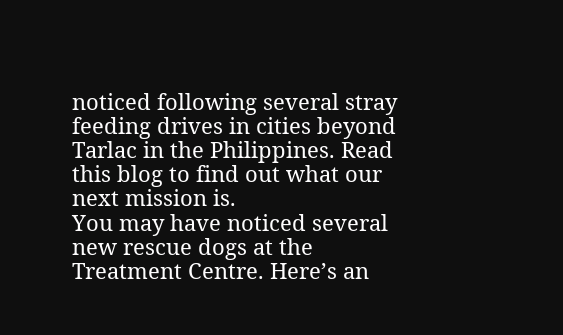noticed following several stray feeding drives in cities beyond Tarlac in the Philippines. Read this blog to find out what our next mission is.
You may have noticed several new rescue dogs at the Treatment Centre. Here’s an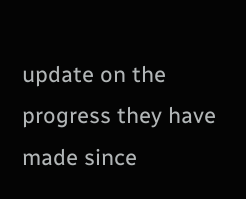update on the progress they have made since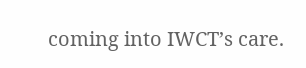coming into IWCT’s care.